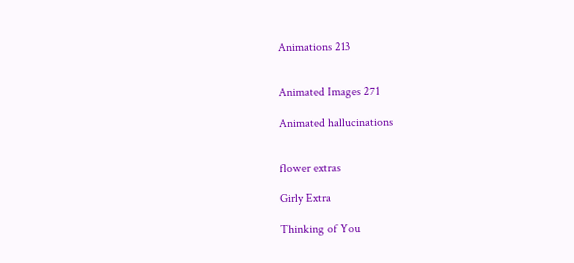Animations 213


Animated Images 271

Animated hallucinations


flower extras

Girly Extra

Thinking of You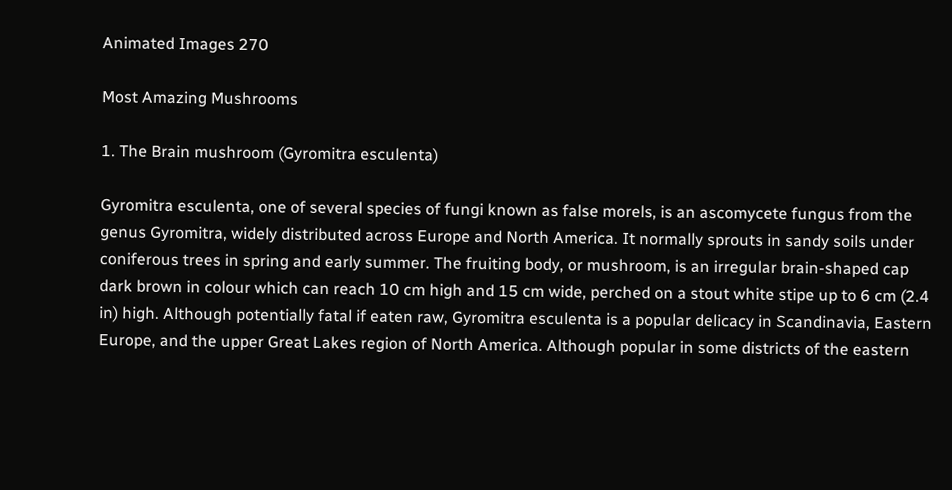Animated Images 270

Most Amazing Mushrooms

1. The Brain mushroom (Gyromitra esculenta)

Gyromitra esculenta, one of several species of fungi known as false morels, is an ascomycete fungus from the genus Gyromitra, widely distributed across Europe and North America. It normally sprouts in sandy soils under coniferous trees in spring and early summer. The fruiting body, or mushroom, is an irregular brain-shaped cap dark brown in colour which can reach 10 cm high and 15 cm wide, perched on a stout white stipe up to 6 cm (2.4 in) high. Although potentially fatal if eaten raw, Gyromitra esculenta is a popular delicacy in Scandinavia, Eastern Europe, and the upper Great Lakes region of North America. Although popular in some districts of the eastern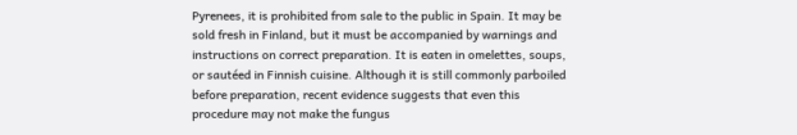Pyrenees, it is prohibited from sale to the public in Spain. It may be sold fresh in Finland, but it must be accompanied by warnings and instructions on correct preparation. It is eaten in omelettes, soups, or sautéed in Finnish cuisine. Although it is still commonly parboiled before preparation, recent evidence suggests that even this procedure may not make the fungus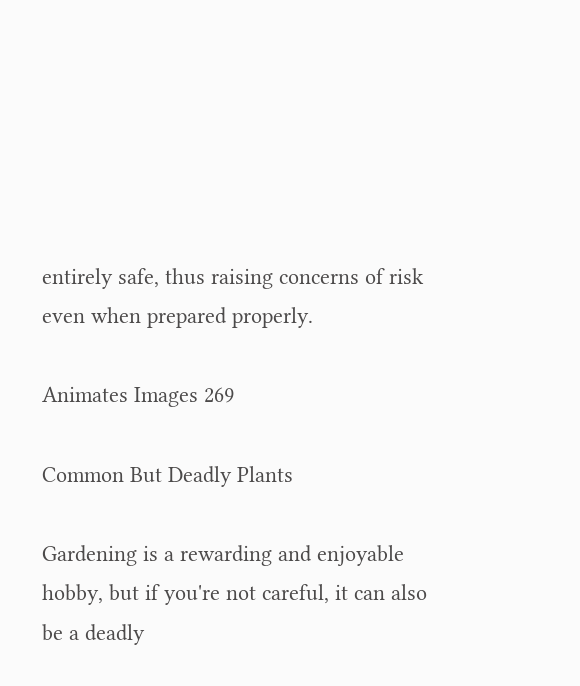entirely safe, thus raising concerns of risk even when prepared properly.

Animates Images 269

Common But Deadly Plants

Gardening is a rewarding and enjoyable hobby, but if you're not careful, it can also be a deadly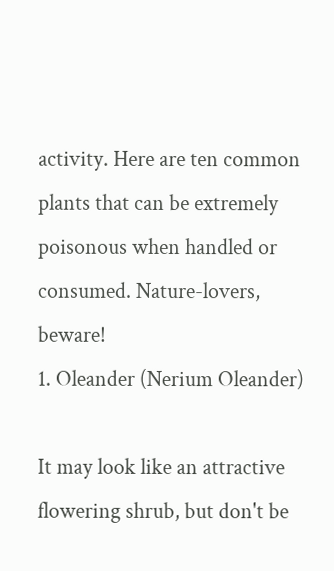activity. Here are ten common plants that can be extremely poisonous when handled or consumed. Nature-lovers, beware!
1. Oleander (Nerium Oleander)

It may look like an attractive flowering shrub, but don't be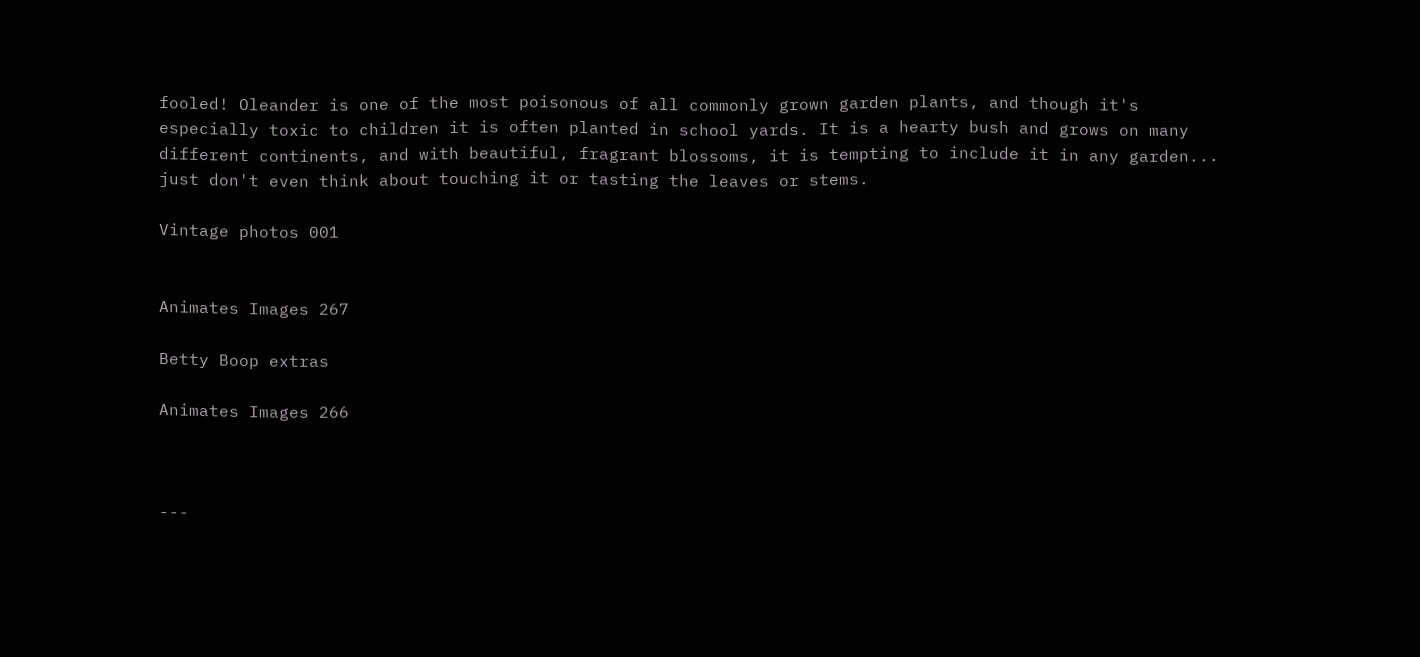fooled! Oleander is one of the most poisonous of all commonly grown garden plants, and though it's especially toxic to children it is often planted in school yards. It is a hearty bush and grows on many different continents, and with beautiful, fragrant blossoms, it is tempting to include it in any garden... just don't even think about touching it or tasting the leaves or stems.

Vintage photos 001


Animates Images 267

Betty Boop extras

Animates Images 266



---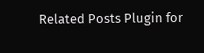Related Posts Plugin for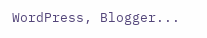WordPress, Blogger...